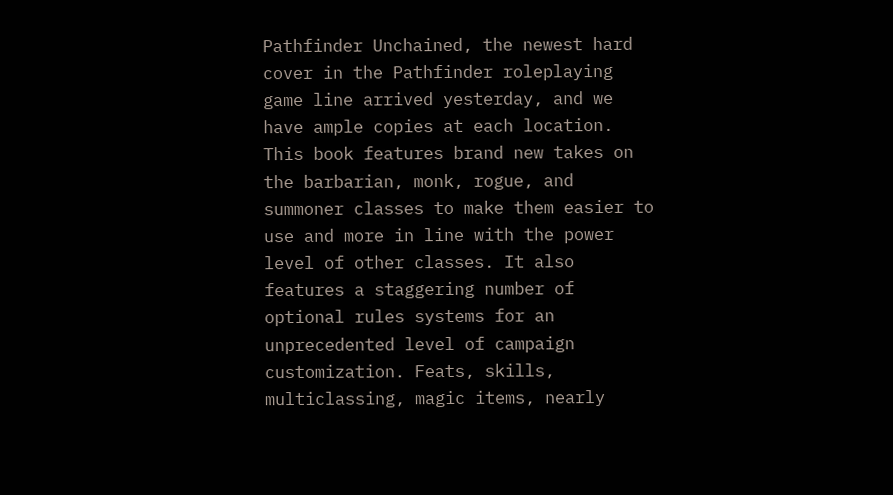Pathfinder Unchained, the newest hard cover in the Pathfinder roleplaying game line arrived yesterday, and we have ample copies at each location. This book features brand new takes on the barbarian, monk, rogue, and summoner classes to make them easier to use and more in line with the power level of other classes. It also features a staggering number of optional rules systems for an unprecedented level of campaign customization. Feats, skills, multiclassing, magic items, nearly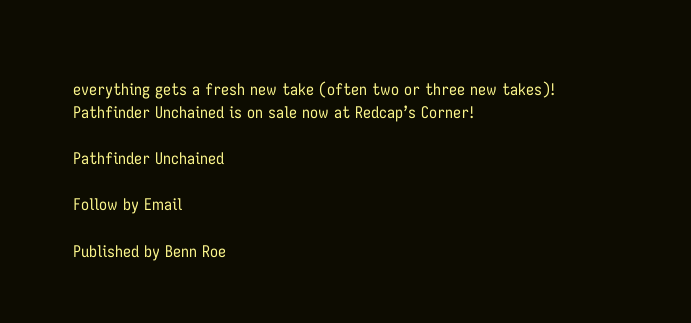everything gets a fresh new take (often two or three new takes)! Pathfinder Unchained is on sale now at Redcap’s Corner!

Pathfinder Unchained

Follow by Email

Published by Benn Roe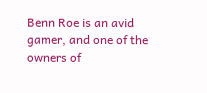Benn Roe is an avid gamer, and one of the owners of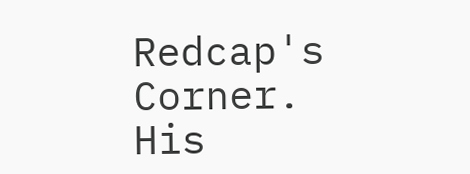Redcap's Corner. His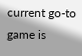current go-to game is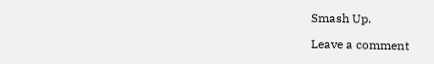Smash Up.

Leave a comment